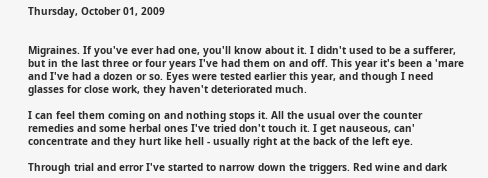Thursday, October 01, 2009


Migraines. If you've ever had one, you'll know about it. I didn't used to be a sufferer, but in the last three or four years I've had them on and off. This year it's been a 'mare and I've had a dozen or so. Eyes were tested earlier this year, and though I need glasses for close work, they haven't deteriorated much.

I can feel them coming on and nothing stops it. All the usual over the counter remedies and some herbal ones I've tried don't touch it. I get nauseous, can' concentrate and they hurt like hell - usually right at the back of the left eye.

Through trial and error I've started to narrow down the triggers. Red wine and dark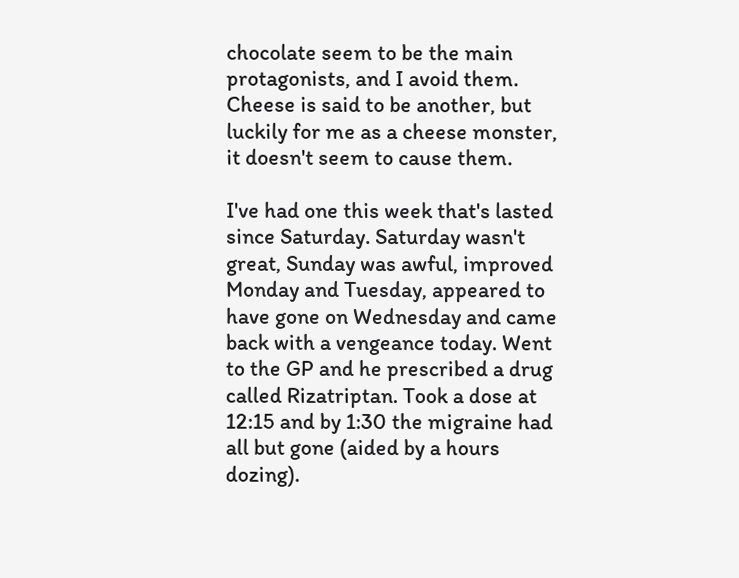chocolate seem to be the main protagonists, and I avoid them. Cheese is said to be another, but luckily for me as a cheese monster, it doesn't seem to cause them.

I've had one this week that's lasted since Saturday. Saturday wasn't great, Sunday was awful, improved Monday and Tuesday, appeared to have gone on Wednesday and came back with a vengeance today. Went to the GP and he prescribed a drug called Rizatriptan. Took a dose at 12:15 and by 1:30 the migraine had all but gone (aided by a hours dozing).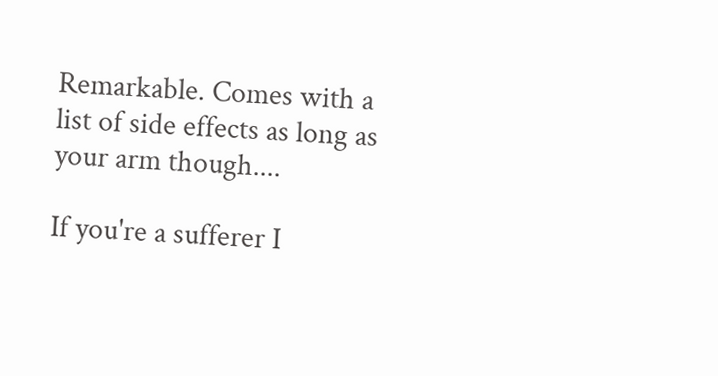Remarkable. Comes with a list of side effects as long as your arm though....

If you're a sufferer I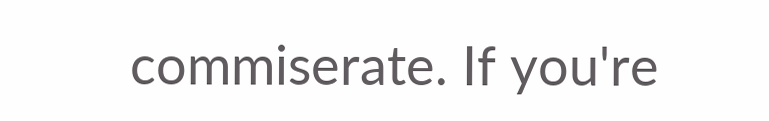commiserate. If you're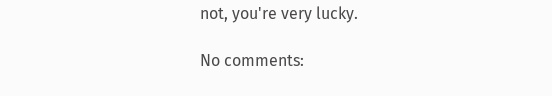not, you're very lucky.

No comments: